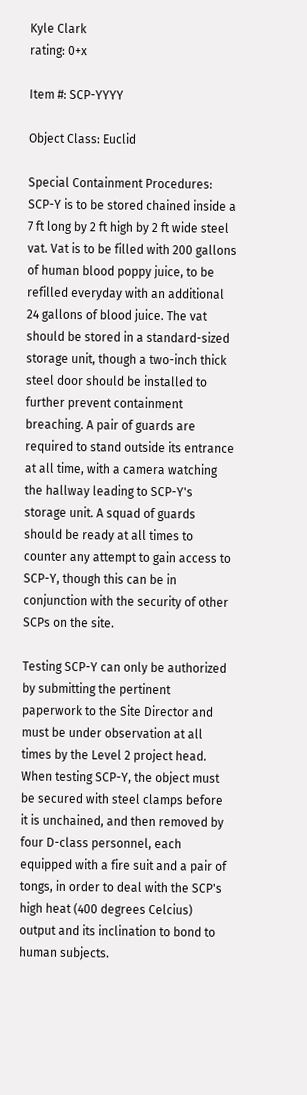Kyle Clark
rating: 0+x

Item #: SCP-YYYY

Object Class: Euclid

Special Containment Procedures: SCP-Y is to be stored chained inside a 7 ft long by 2 ft high by 2 ft wide steel vat. Vat is to be filled with 200 gallons of human blood poppy juice, to be refilled everyday with an additional 24 gallons of blood juice. The vat should be stored in a standard-sized storage unit, though a two-inch thick steel door should be installed to further prevent containment breaching. A pair of guards are required to stand outside its entrance at all time, with a camera watching the hallway leading to SCP-Y's storage unit. A squad of guards should be ready at all times to counter any attempt to gain access to SCP-Y, though this can be in conjunction with the security of other SCPs on the site.

Testing SCP-Y can only be authorized by submitting the pertinent paperwork to the Site Director and must be under observation at all times by the Level 2 project head. When testing SCP-Y, the object must be secured with steel clamps before it is unchained, and then removed by four D-class personnel, each equipped with a fire suit and a pair of tongs, in order to deal with the SCP's high heat (400 degrees Celcius) output and its inclination to bond to human subjects.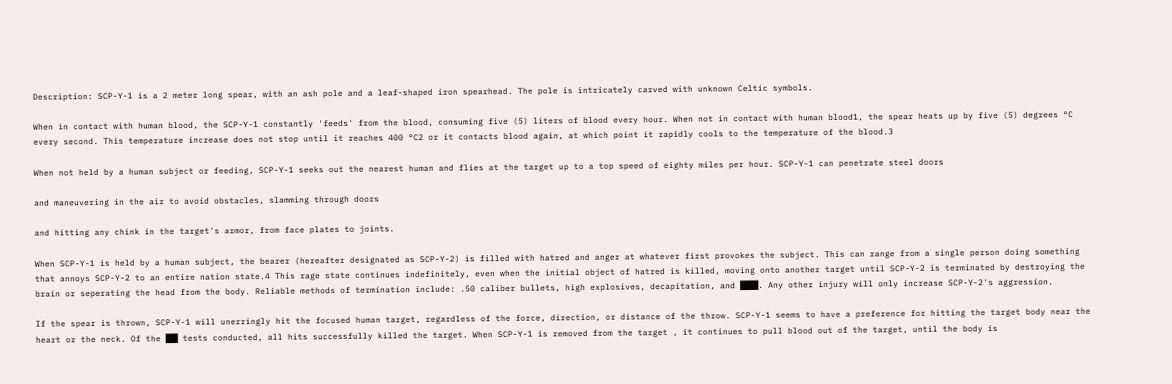Description: SCP-Y-1 is a 2 meter long spear, with an ash pole and a leaf-shaped iron spearhead. The pole is intricately carved with unknown Celtic symbols.

When in contact with human blood, the SCP-Y-1 constantly 'feeds' from the blood, consuming five (5) liters of blood every hour. When not in contact with human blood1, the spear heats up by five (5) degrees °C every second. This temperature increase does not stop until it reaches 400 °C2 or it contacts blood again, at which point it rapidly cools to the temperature of the blood.3

When not held by a human subject or feeding, SCP-Y-1 seeks out the nearest human and flies at the target up to a top speed of eighty miles per hour. SCP-Y-1 can penetrate steel doors

and maneuvering in the air to avoid obstacles, slamming through doors

and hitting any chink in the target's armor, from face plates to joints.

When SCP-Y-1 is held by a human subject, the bearer (hereafter designated as SCP-Y-2) is filled with hatred and anger at whatever first provokes the subject. This can range from a single person doing something that annoys SCP-Y-2 to an entire nation state.4 This rage state continues indefinitely, even when the initial object of hatred is killed, moving onto another target until SCP-Y-2 is terminated by destroying the brain or seperating the head from the body. Reliable methods of termination include: .50 caliber bullets, high explosives, decapitation, and ███. Any other injury will only increase SCP-Y-2's aggression.

If the spear is thrown, SCP-Y-1 will unerringly hit the focused human target, regardless of the force, direction, or distance of the throw. SCP-Y-1 seems to have a preference for hitting the target body near the heart or the neck. Of the ██ tests conducted, all hits successfully killed the target. When SCP-Y-1 is removed from the target , it continues to pull blood out of the target, until the body is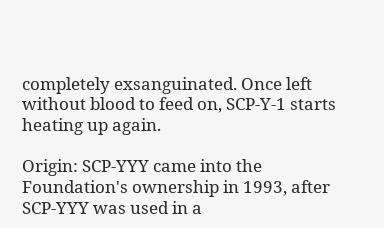completely exsanguinated. Once left without blood to feed on, SCP-Y-1 starts heating up again.

Origin: SCP-YYY came into the Foundation's ownership in 1993, after SCP-YYY was used in a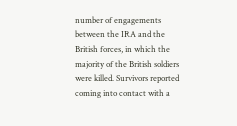number of engagements between the IRA and the British forces, in which the majority of the British soldiers were killed. Survivors reported coming into contact with a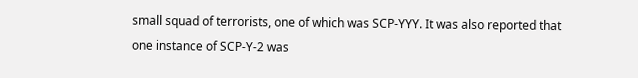small squad of terrorists, one of which was SCP-YYY. It was also reported that one instance of SCP-Y-2 was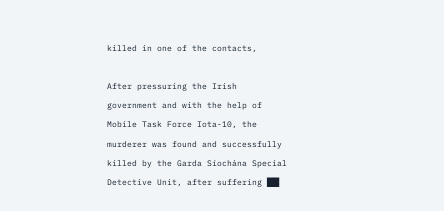killed in one of the contacts,

After pressuring the Irish government and with the help of Mobile Task Force Iota-10, the murderer was found and successfully killed by the Garda Síochána Special Detective Unit, after suffering ██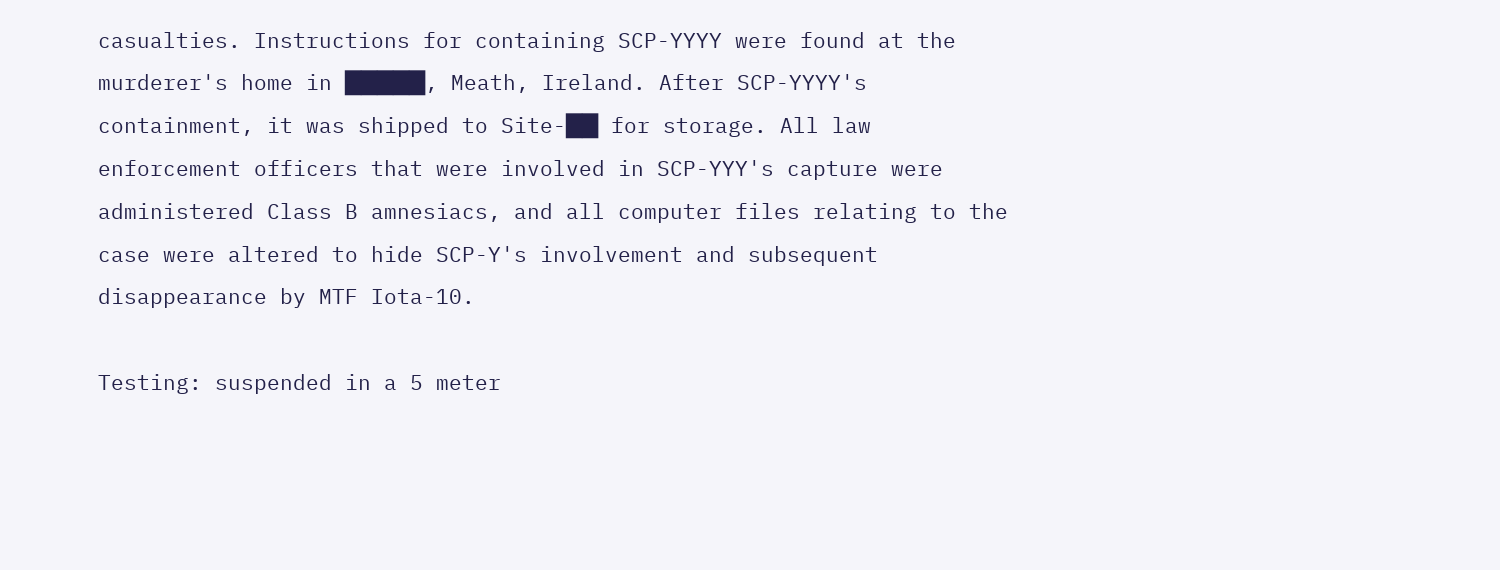casualties. Instructions for containing SCP-YYYY were found at the murderer's home in █████, Meath, Ireland. After SCP-YYYY's containment, it was shipped to Site-██ for storage. All law enforcement officers that were involved in SCP-YYY's capture were administered Class B amnesiacs, and all computer files relating to the case were altered to hide SCP-Y's involvement and subsequent disappearance by MTF Iota-10.

Testing: suspended in a 5 meter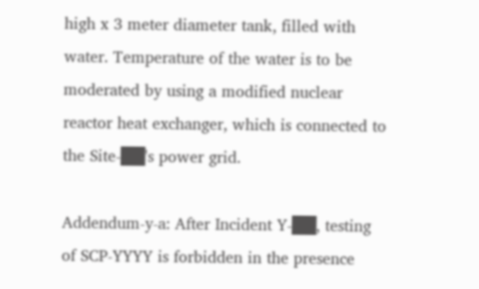high x 3 meter diameter tank, filled with water. Temperature of the water is to be moderated by using a modified nuclear reactor heat exchanger, which is connected to the Site-██'s power grid.

Addendum-y-a: After Incident Y-██, testing of SCP-YYYY is forbidden in the presence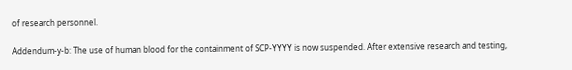of research personnel.

Addendum-y-b: The use of human blood for the containment of SCP-YYYY is now suspended. After extensive research and testing,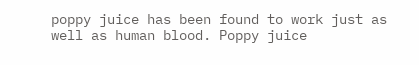poppy juice has been found to work just as well as human blood. Poppy juice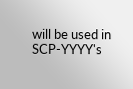will be used in SCP-YYYY's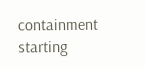containment starting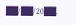██/██/20██.